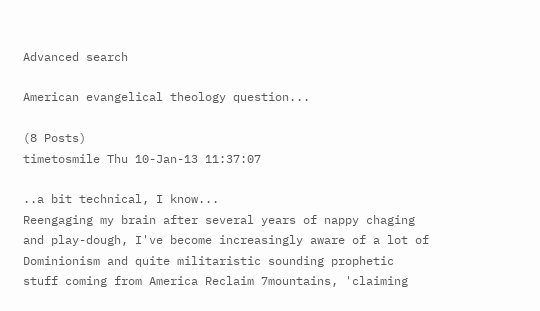Advanced search

American evangelical theology question...

(8 Posts)
timetosmile Thu 10-Jan-13 11:37:07

..a bit technical, I know...
Reengaging my brain after several years of nappy chaging and play-dough, I've become increasingly aware of a lot of Dominionism and quite militaristic sounding prophetic stuff coming from America Reclaim 7mountains, 'claiming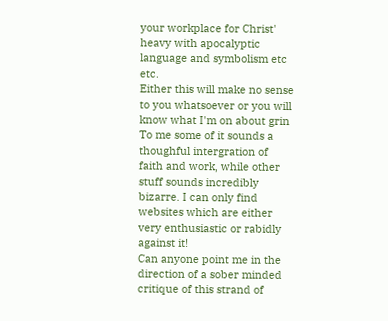your workplace for Christ' heavy with apocalyptic language and symbolism etc etc.
Either this will make no sense to you whatsoever or you will know what I'm on about grin
To me some of it sounds a thoughful intergration of faith and work, while other stuff sounds incredibly bizarre. I can only find websites which are either very enthusiastic or rabidly against it!
Can anyone point me in the direction of a sober minded critique of this strand of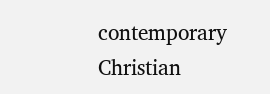contemporary Christian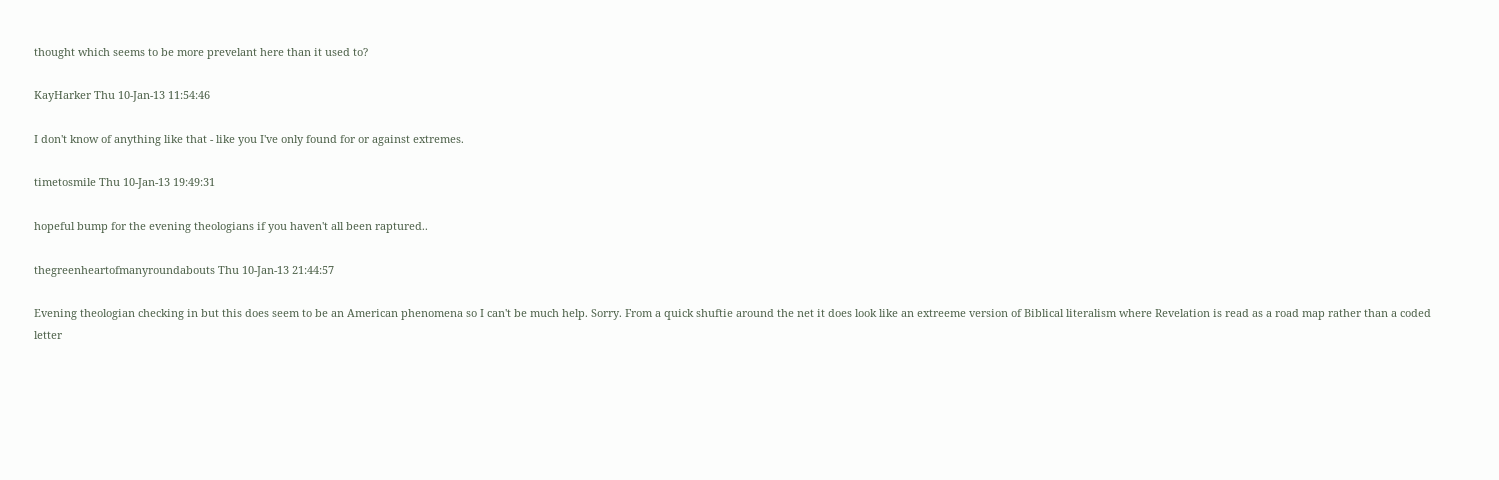thought which seems to be more prevelant here than it used to?

KayHarker Thu 10-Jan-13 11:54:46

I don't know of anything like that - like you I've only found for or against extremes.

timetosmile Thu 10-Jan-13 19:49:31

hopeful bump for the evening theologians if you haven't all been raptured..

thegreenheartofmanyroundabouts Thu 10-Jan-13 21:44:57

Evening theologian checking in but this does seem to be an American phenomena so I can't be much help. Sorry. From a quick shuftie around the net it does look like an extreeme version of Biblical literalism where Revelation is read as a road map rather than a coded letter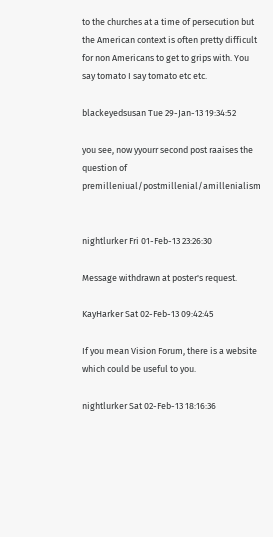to the churches at a time of persecution but the American context is often pretty difficult for non Americans to get to grips with. You say tomato I say tomato etc etc.

blackeyedsusan Tue 29-Jan-13 19:34:52

you see, now yyourr second post raaises the question of premilleniual/postmillenial/amillenialism


nightlurker Fri 01-Feb-13 23:26:30

Message withdrawn at poster's request.

KayHarker Sat 02-Feb-13 09:42:45

If you mean Vision Forum, there is a website which could be useful to you.

nightlurker Sat 02-Feb-13 18:16:36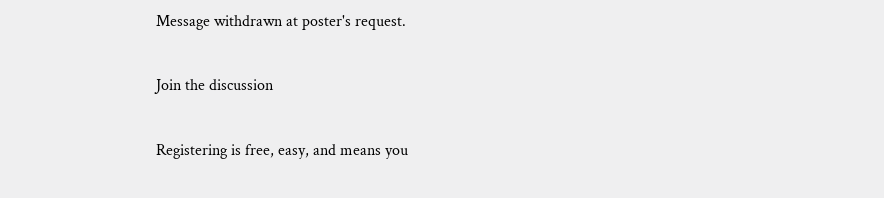Message withdrawn at poster's request.

Join the discussion

Registering is free, easy, and means you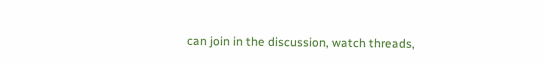can join in the discussion, watch threads,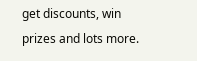get discounts, win prizes and lots more.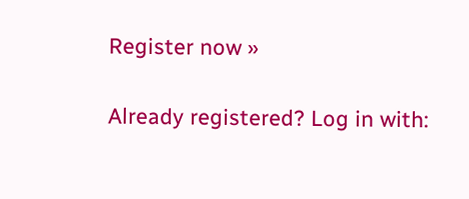Register now »

Already registered? Log in with: